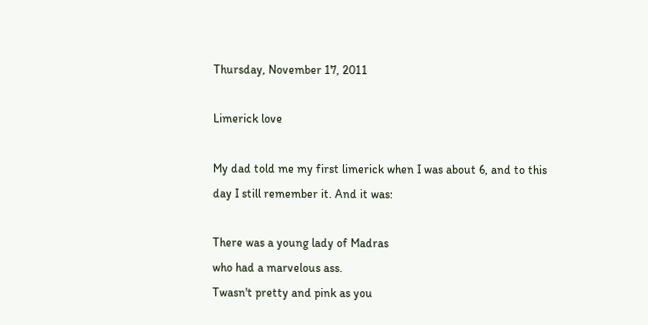Thursday, November 17, 2011

Limerick love

My dad told me my first limerick when I was about 6, and to this day I still remember it. And it was:

There was a young lady of Madras
who had a marvelous ass.
Twasn't pretty and pink as you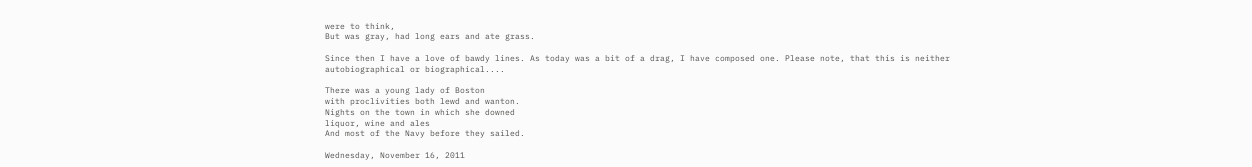were to think,
But was gray, had long ears and ate grass.

Since then I have a love of bawdy lines. As today was a bit of a drag, I have composed one. Please note, that this is neither autobiographical or biographical....

There was a young lady of Boston
with proclivities both lewd and wanton.
Nights on the town in which she downed
liquor, wine and ales
And most of the Navy before they sailed.

Wednesday, November 16, 2011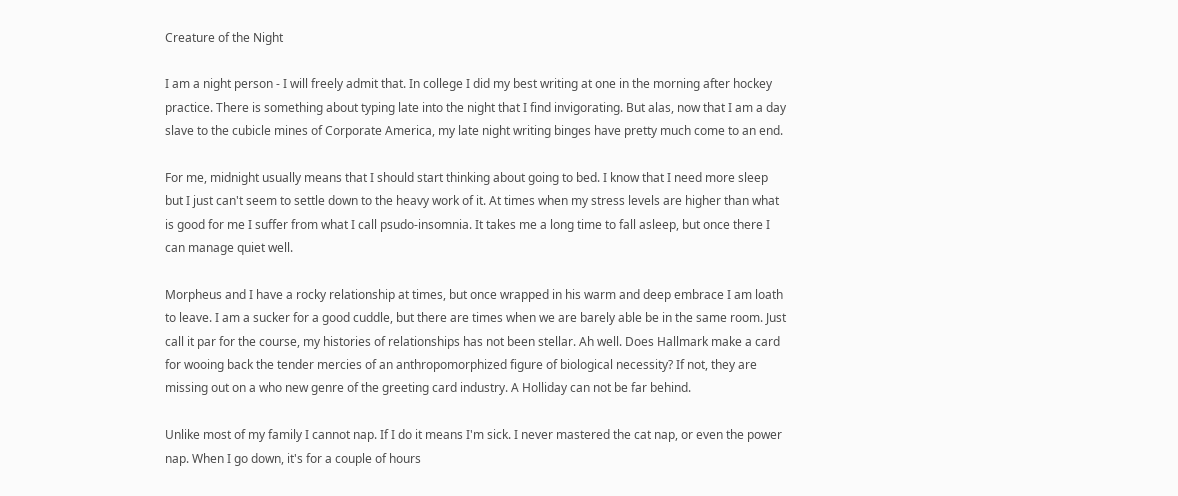Creature of the Night

I am a night person - I will freely admit that. In college I did my best writing at one in the morning after hockey practice. There is something about typing late into the night that I find invigorating. But alas, now that I am a day slave to the cubicle mines of Corporate America, my late night writing binges have pretty much come to an end.

For me, midnight usually means that I should start thinking about going to bed. I know that I need more sleep but I just can't seem to settle down to the heavy work of it. At times when my stress levels are higher than what is good for me I suffer from what I call psudo-insomnia. It takes me a long time to fall asleep, but once there I can manage quiet well.

Morpheus and I have a rocky relationship at times, but once wrapped in his warm and deep embrace I am loath to leave. I am a sucker for a good cuddle, but there are times when we are barely able be in the same room. Just call it par for the course, my histories of relationships has not been stellar. Ah well. Does Hallmark make a card for wooing back the tender mercies of an anthropomorphized figure of biological necessity? If not, they are missing out on a who new genre of the greeting card industry. A Holliday can not be far behind.

Unlike most of my family I cannot nap. If I do it means I'm sick. I never mastered the cat nap, or even the power nap. When I go down, it's for a couple of hours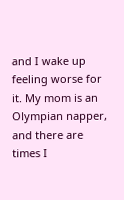and I wake up feeling worse for it. My mom is an Olympian napper, and there are times I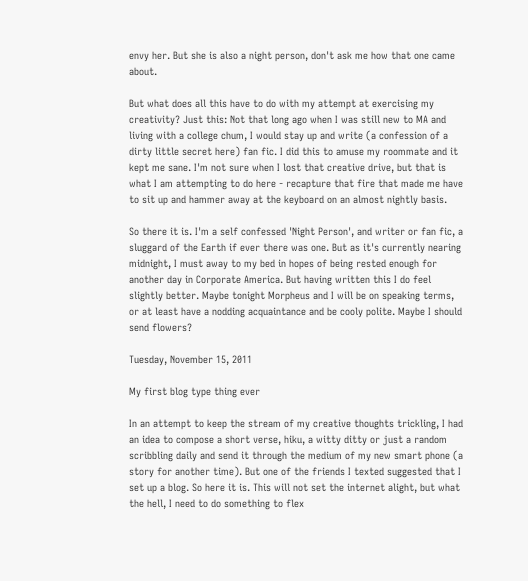envy her. But she is also a night person, don't ask me how that one came about.

But what does all this have to do with my attempt at exercising my creativity? Just this: Not that long ago when I was still new to MA and living with a college chum, I would stay up and write (a confession of a dirty little secret here) fan fic. I did this to amuse my roommate and it kept me sane. I'm not sure when I lost that creative drive, but that is what I am attempting to do here - recapture that fire that made me have to sit up and hammer away at the keyboard on an almost nightly basis.

So there it is. I'm a self confessed 'Night Person', and writer or fan fic, a sluggard of the Earth if ever there was one. But as it's currently nearing midnight, I must away to my bed in hopes of being rested enough for another day in Corporate America. But having written this I do feel slightly better. Maybe tonight Morpheus and I will be on speaking terms, or at least have a nodding acquaintance and be cooly polite. Maybe I should send flowers?

Tuesday, November 15, 2011

My first blog type thing ever

In an attempt to keep the stream of my creative thoughts trickling, I had an idea to compose a short verse, hiku, a witty ditty or just a random scribbling daily and send it through the medium of my new smart phone (a story for another time). But one of the friends I texted suggested that I set up a blog. So here it is. This will not set the internet alight, but what the hell, I need to do something to flex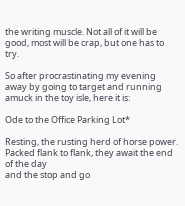the writing muscle. Not all of it will be good, most will be crap, but one has to try.

So after procrastinating my evening away by going to target and running amuck in the toy isle, here it is:

Ode to the Office Parking Lot*

Resting, the rusting herd of horse power.
Packed flank to flank, they await the end of the day
and the stop and go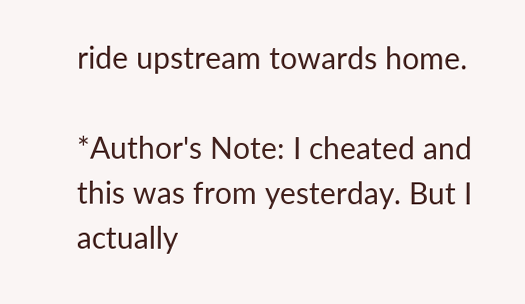ride upstream towards home.

*Author's Note: I cheated and this was from yesterday. But I actually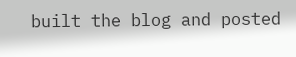built the blog and posted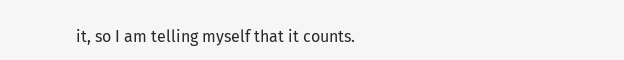it, so I am telling myself that it counts.